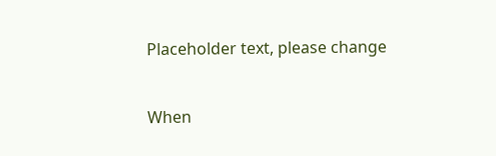Placeholder text, please change


When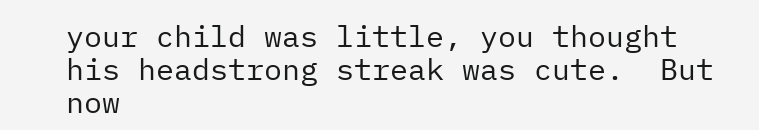your child was little, you thought his headstrong streak was cute.  But now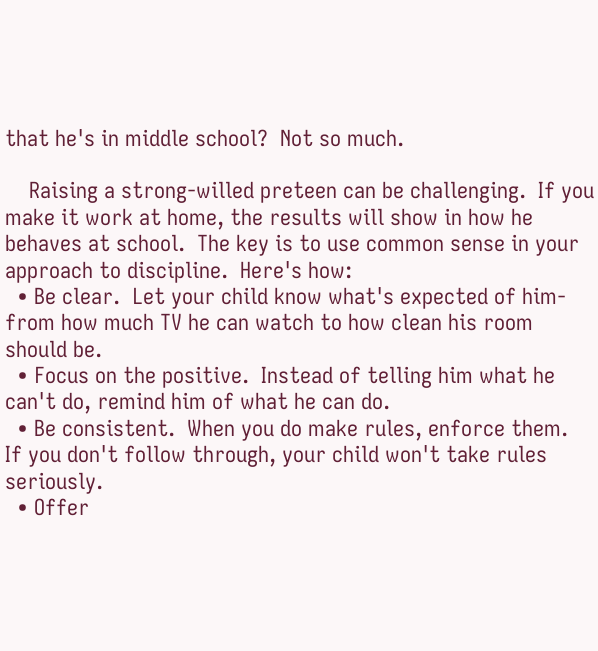that he's in middle school?  Not so much.

    Raising a strong-willed preteen can be challenging.  If you make it work at home, the results will show in how he behaves at school.  The key is to use common sense in your approach to discipline.  Here's how:
  • Be clear.  Let your child know what's expected of him-from how much TV he can watch to how clean his room should be.
  • Focus on the positive.  Instead of telling him what he can't do, remind him of what he can do.
  • Be consistent.  When you do make rules, enforce them.  If you don't follow through, your child won't take rules seriously.
  • Offer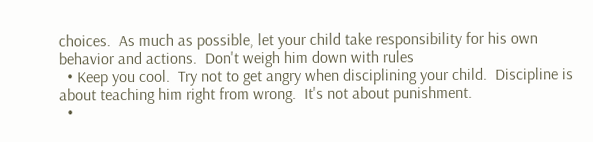choices.  As much as possible, let your child take responsibility for his own behavior and actions.  Don't weigh him down with rules
  • Keep you cool.  Try not to get angry when disciplining your child.  Discipline is about teaching him right from wrong.  It's not about punishment.
  •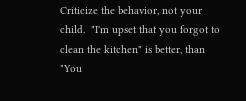Criticize the behavior, not your child.  "I'm upset that you forgot to clean the kitchen" is better, than "You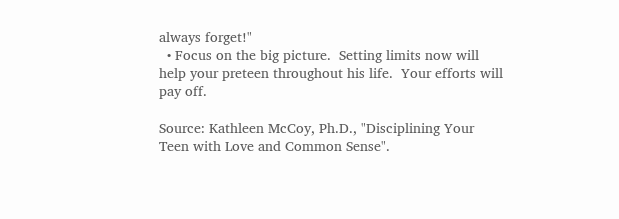always forget!"
  • Focus on the big picture.  Setting limits now will help your preteen throughout his life.  Your efforts will pay off.

Source: Kathleen McCoy, Ph.D., "Disciplining Your Teen with Love and Common Sense".